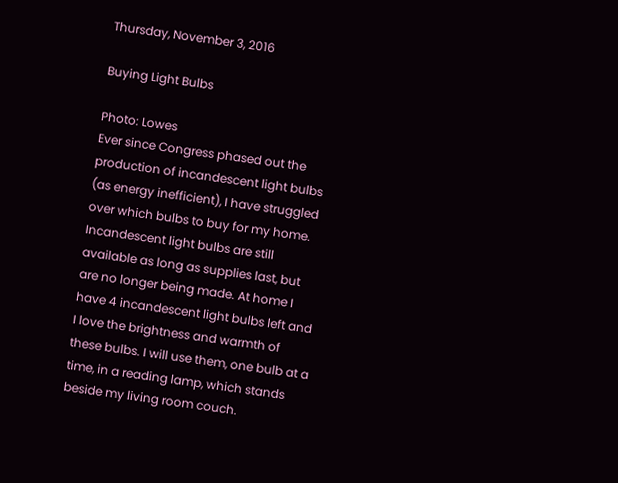Thursday, November 3, 2016

Buying Light Bulbs

Photo: Lowes
Ever since Congress phased out the production of incandescent light bulbs (as energy inefficient), I have struggled over which bulbs to buy for my home. Incandescent light bulbs are still available as long as supplies last, but are no longer being made. At home I have 4 incandescent light bulbs left and I love the brightness and warmth of these bulbs. I will use them, one bulb at a time, in a reading lamp, which stands beside my living room couch.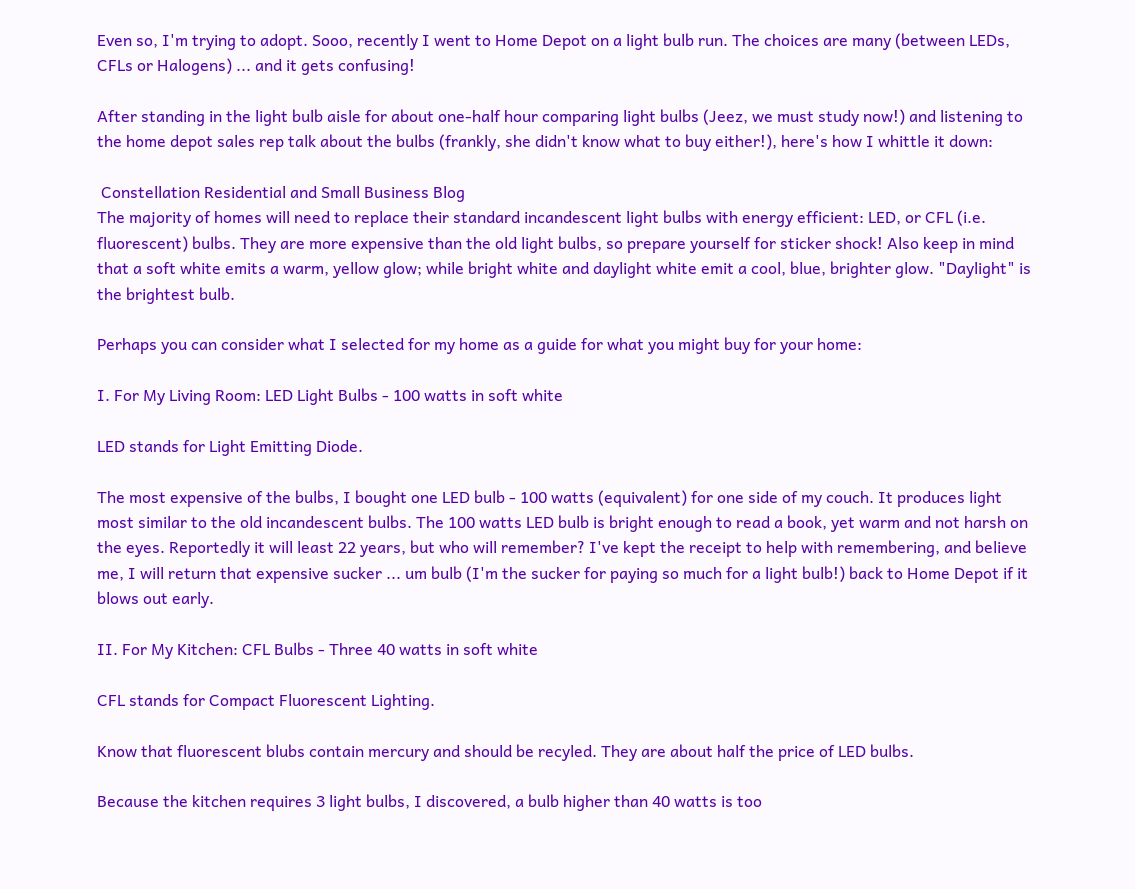Even so, I'm trying to adopt. Sooo, recently I went to Home Depot on a light bulb run. The choices are many (between LEDs, CFLs or Halogens) ... and it gets confusing!

After standing in the light bulb aisle for about one-half hour comparing light bulbs (Jeez, we must study now!) and listening to the home depot sales rep talk about the bulbs (frankly, she didn't know what to buy either!), here's how I whittle it down:

 Constellation Residential and Small Business Blog
The majority of homes will need to replace their standard incandescent light bulbs with energy efficient: LED, or CFL (i.e. fluorescent) bulbs. They are more expensive than the old light bulbs, so prepare yourself for sticker shock! Also keep in mind that a soft white emits a warm, yellow glow; while bright white and daylight white emit a cool, blue, brighter glow. "Daylight" is the brightest bulb.

Perhaps you can consider what I selected for my home as a guide for what you might buy for your home:

I. For My Living Room: LED Light Bulbs - 100 watts in soft white

LED stands for Light Emitting Diode.

The most expensive of the bulbs, I bought one LED bulb - 100 watts (equivalent) for one side of my couch. It produces light most similar to the old incandescent bulbs. The 100 watts LED bulb is bright enough to read a book, yet warm and not harsh on the eyes. Reportedly it will least 22 years, but who will remember? I've kept the receipt to help with remembering, and believe me, I will return that expensive sucker ... um bulb (I'm the sucker for paying so much for a light bulb!) back to Home Depot if it blows out early.

II. For My Kitchen: CFL Bulbs - Three 40 watts in soft white

CFL stands for Compact Fluorescent Lighting.

Know that fluorescent blubs contain mercury and should be recyled. They are about half the price of LED bulbs.

Because the kitchen requires 3 light bulbs, I discovered, a bulb higher than 40 watts is too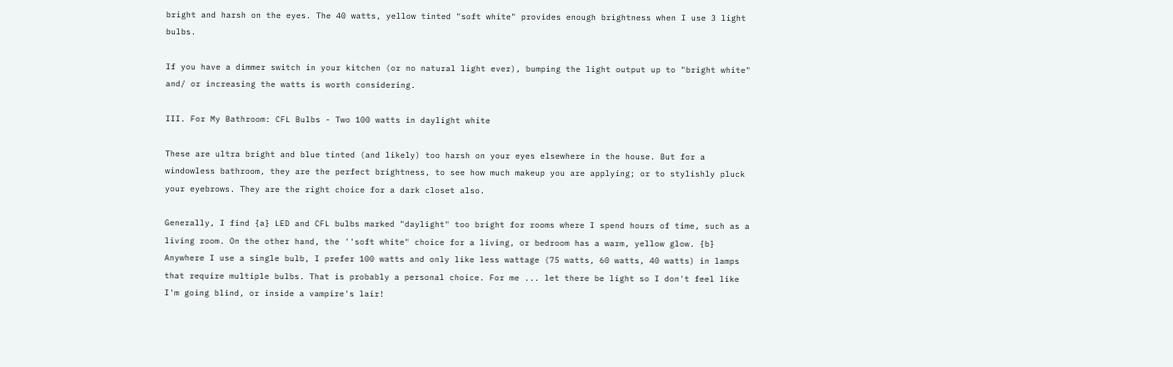bright and harsh on the eyes. The 40 watts, yellow tinted "soft white" provides enough brightness when I use 3 light bulbs.

If you have a dimmer switch in your kitchen (or no natural light ever), bumping the light output up to "bright white" and/ or increasing the watts is worth considering.

III. For My Bathroom: CFL Bulbs - Two 100 watts in daylight white

These are ultra bright and blue tinted (and likely) too harsh on your eyes elsewhere in the house. But for a windowless bathroom, they are the perfect brightness, to see how much makeup you are applying; or to stylishly pluck your eyebrows. They are the right choice for a dark closet also.

Generally, I find {a} LED and CFL bulbs marked "daylight" too bright for rooms where I spend hours of time, such as a living room. On the other hand, the ''soft white" choice for a living, or bedroom has a warm, yellow glow. {b} Anywhere I use a single bulb, I prefer 100 watts and only like less wattage (75 watts, 60 watts, 40 watts) in lamps that require multiple bulbs. That is probably a personal choice. For me ... let there be light so I don't feel like I'm going blind, or inside a vampire's lair!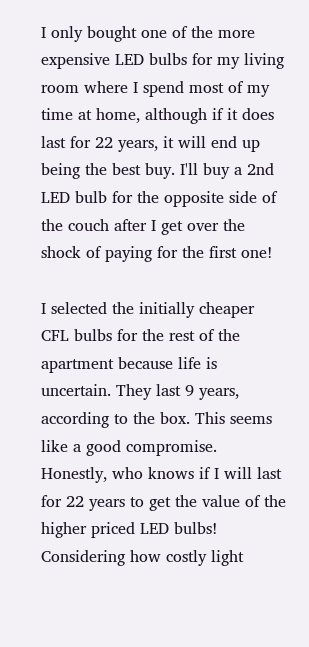I only bought one of the more expensive LED bulbs for my living room where I spend most of my time at home, although if it does last for 22 years, it will end up being the best buy. I'll buy a 2nd LED bulb for the opposite side of the couch after I get over the shock of paying for the first one!

I selected the initially cheaper CFL bulbs for the rest of the apartment because life is uncertain. They last 9 years, according to the box. This seems like a good compromise. Honestly, who knows if I will last for 22 years to get the value of the higher priced LED bulbs! Considering how costly light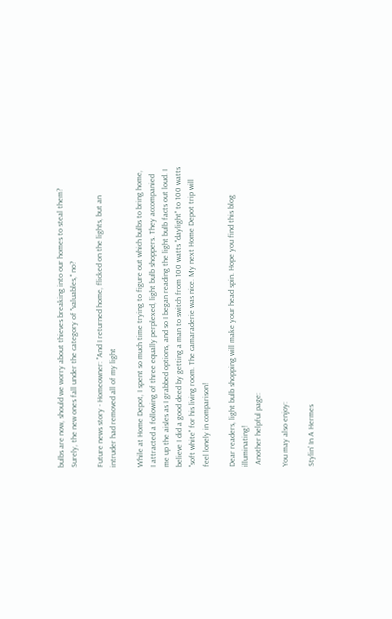bulbs are now, should we worry about thieves breaking into our homes to steal them? Surely, the new ones fall under the category of "valuables," no?

Future news story - Homeowner: "And I returned home, flicked on the lights, but an intruder had removed all of my light

While at Home Depot, I spent so much time trying to figure out which bulbs to bring home, I attracted a following of three equally perplexed, light bulb shoppers. They accompanied me up the aisles as I grabbed options, and so I began reading the light bulb facts out loud. I believe I did a good deed by getting a man to switch from 100 watts "daylight" to 100 watts "soft white" for his living room. The camaraderie was nice. My next Home Depot trip will feel lonely in comparison!

Dear readers, light bulb shopping will make your head spin. Hope you find this blog illuminating!
 Another helpful page:

You may also enjoy:

Stylin' In A Hermes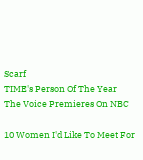Scarf
TIME's Person Of The Year
The Voice Premieres On NBC

10 Women I'd Like To Meet For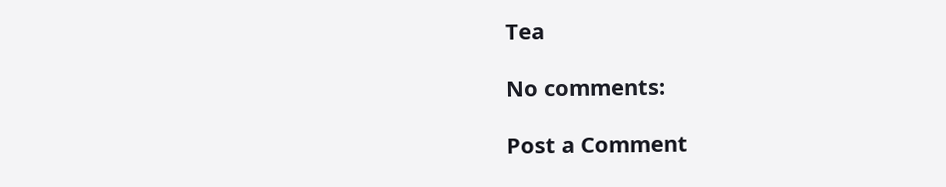Tea

No comments:

Post a Comment